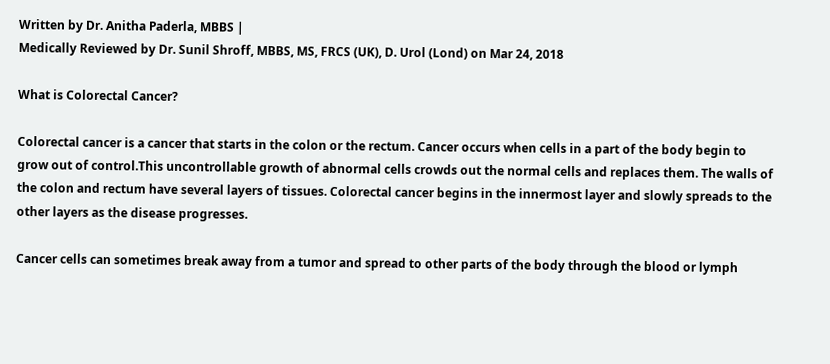Written by Dr. Anitha Paderla, MBBS |
Medically Reviewed by Dr. Sunil Shroff, MBBS, MS, FRCS (UK), D. Urol (Lond) on Mar 24, 2018

What is Colorectal Cancer?

Colorectal cancer is a cancer that starts in the colon or the rectum. Cancer occurs when cells in a part of the body begin to grow out of control.This uncontrollable growth of abnormal cells crowds out the normal cells and replaces them. The walls of the colon and rectum have several layers of tissues. Colorectal cancer begins in the innermost layer and slowly spreads to the other layers as the disease progresses.

Cancer cells can sometimes break away from a tumor and spread to other parts of the body through the blood or lymph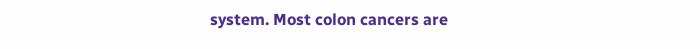system. Most colon cancers are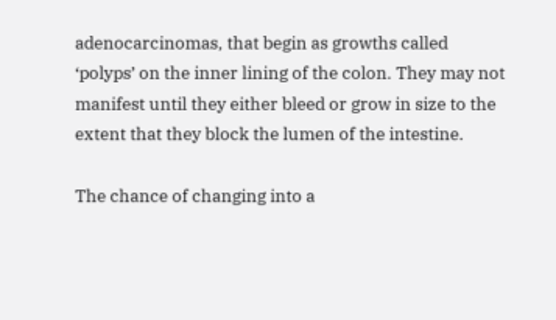adenocarcinomas, that begin as growths called ‘polyps’ on the inner lining of the colon. They may not manifest until they either bleed or grow in size to the extent that they block the lumen of the intestine.

The chance of changing into a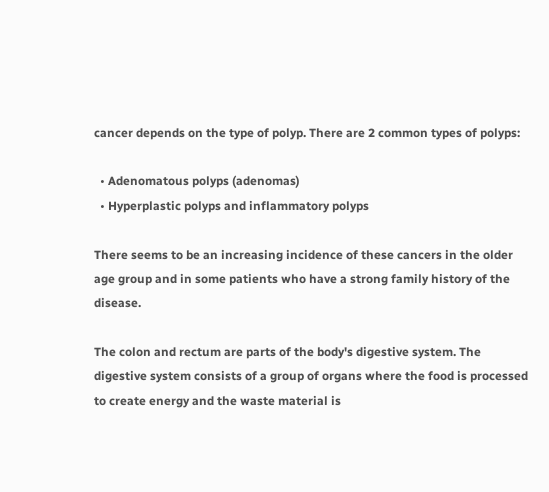cancer depends on the type of polyp. There are 2 common types of polyps:

  • Adenomatous polyps (adenomas)
  • Hyperplastic polyps and inflammatory polyps

There seems to be an increasing incidence of these cancers in the older age group and in some patients who have a strong family history of the disease.

The colon and rectum are parts of the body's digestive system. The digestive system consists of a group of organs where the food is processed to create energy and the waste material is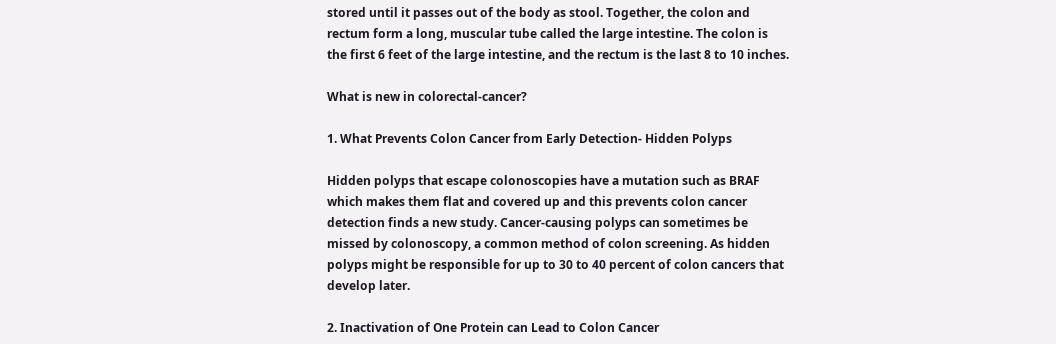stored until it passes out of the body as stool. Together, the colon and rectum form a long, muscular tube called the large intestine. The colon is the first 6 feet of the large intestine, and the rectum is the last 8 to 10 inches.

What is new in colorectal-cancer?

1. What Prevents Colon Cancer from Early Detection- Hidden Polyps

Hidden polyps that escape colonoscopies have a mutation such as BRAF which makes them flat and covered up and this prevents colon cancer detection finds a new study. Cancer-causing polyps can sometimes be missed by colonoscopy, a common method of colon screening. As hidden polyps might be responsible for up to 30 to 40 percent of colon cancers that develop later.

2. Inactivation of One Protein can Lead to Colon Cancer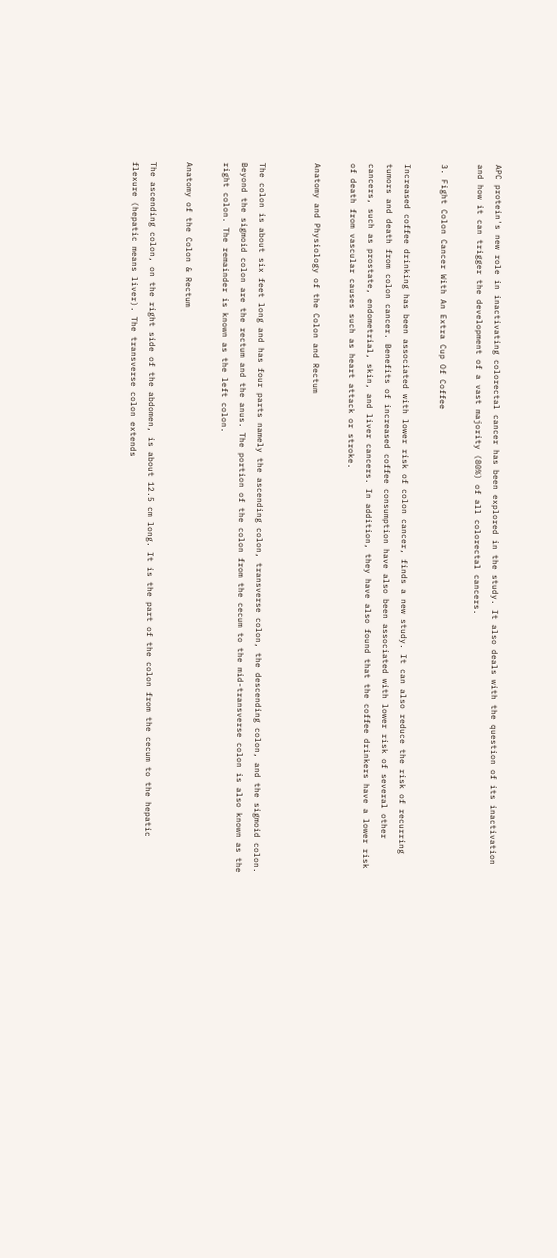APC protein's new role in inactivating colorectal cancer has been explored in the study. It also deals with the question of its inactivation and how it can trigger the development of a vast majority (80%) of all colorectal cancers.

3. Fight Colon Cancer With An Extra Cup Of Coffee

Increased coffee drinking has been associated with lower risk of colon cancer, finds a new study. It can also reduce the risk of recurring tumors and death from colon cancer. Benefits of increased coffee consumption have also been associated with lower risk of several other cancers, such as prostate, endometrial, skin, and liver cancers. In addition, they have also found that the coffee drinkers have a lower risk of death from vascular causes such as heart attack or stroke.

Anatomy and Physiology of the Colon and Rectum


The colon is about six feet long and has four parts namely the ascending colon, transverse colon, the descending colon, and the sigmoid colon. Beyond the sigmoid colon are the rectum and the anus. The portion of the colon from the cecum to the mid-transverse colon is also known as the right colon. The remainder is known as the left colon.

Anatomy of the Colon & Rectum

The ascending colon, on the right side of the abdomen, is about 12.5 cm long. It is the part of the colon from the cecum to the hepatic flexure (hepatic means liver). The transverse colon extends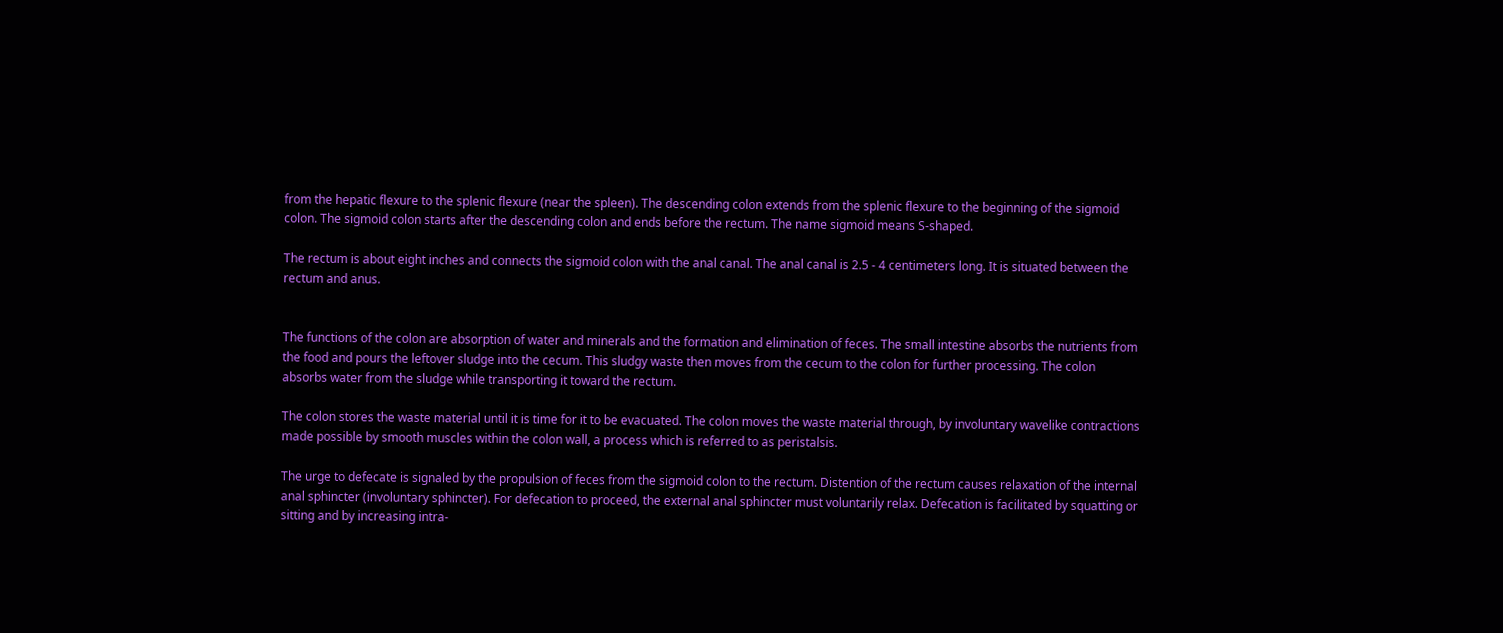from the hepatic flexure to the splenic flexure (near the spleen). The descending colon extends from the splenic flexure to the beginning of the sigmoid colon. The sigmoid colon starts after the descending colon and ends before the rectum. The name sigmoid means S-shaped.

The rectum is about eight inches and connects the sigmoid colon with the anal canal. The anal canal is 2.5 - 4 centimeters long. It is situated between the rectum and anus.


The functions of the colon are absorption of water and minerals and the formation and elimination of feces. The small intestine absorbs the nutrients from the food and pours the leftover sludge into the cecum. This sludgy waste then moves from the cecum to the colon for further processing. The colon absorbs water from the sludge while transporting it toward the rectum.

The colon stores the waste material until it is time for it to be evacuated. The colon moves the waste material through, by involuntary wavelike contractions made possible by smooth muscles within the colon wall, a process which is referred to as peristalsis.

The urge to defecate is signaled by the propulsion of feces from the sigmoid colon to the rectum. Distention of the rectum causes relaxation of the internal anal sphincter (involuntary sphincter). For defecation to proceed, the external anal sphincter must voluntarily relax. Defecation is facilitated by squatting or sitting and by increasing intra-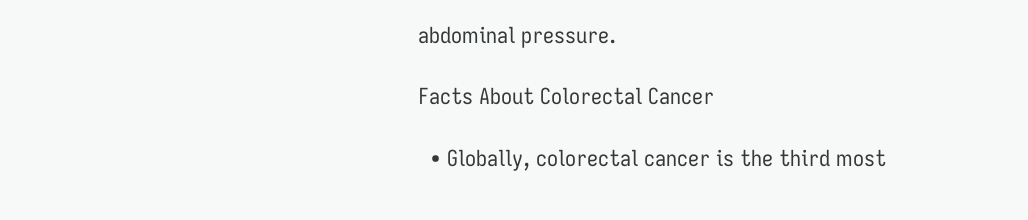abdominal pressure.

Facts About Colorectal Cancer

  • Globally, colorectal cancer is the third most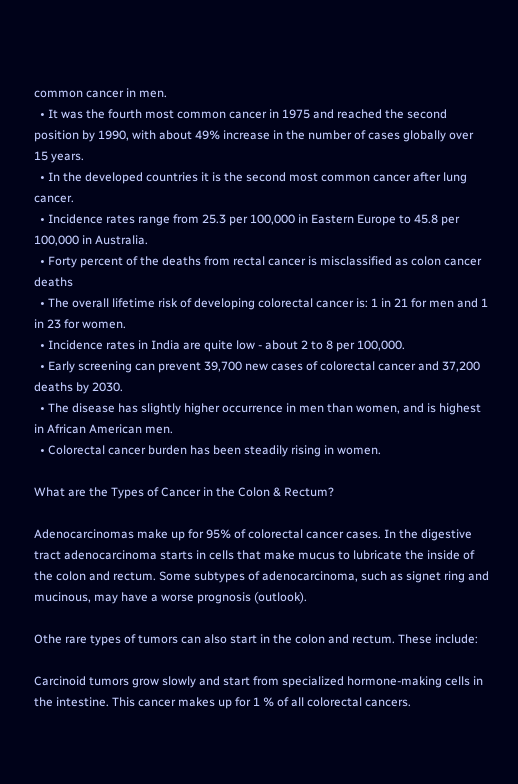common cancer in men.
  • It was the fourth most common cancer in 1975 and reached the second position by 1990, with about 49% increase in the number of cases globally over 15 years.
  • In the developed countries it is the second most common cancer after lung cancer.
  • Incidence rates range from 25.3 per 100,000 in Eastern Europe to 45.8 per 100,000 in Australia.
  • Forty percent of the deaths from rectal cancer is misclassified as colon cancer deaths
  • The overall lifetime risk of developing colorectal cancer is: 1 in 21 for men and 1 in 23 for women.
  • Incidence rates in India are quite low - about 2 to 8 per 100,000.
  • Early screening can prevent 39,700 new cases of colorectal cancer and 37,200 deaths by 2030.
  • The disease has slightly higher occurrence in men than women, and is highest in African American men.
  • Colorectal cancer burden has been steadily rising in women.

What are the Types of Cancer in the Colon & Rectum?

Adenocarcinomas make up for 95% of colorectal cancer cases. In the digestive tract adenocarcinoma starts in cells that make mucus to lubricate the inside of the colon and rectum. Some subtypes of adenocarcinoma, such as signet ring and mucinous, may have a worse prognosis (outlook).

Othe rare types of tumors can also start in the colon and rectum. These include:

Carcinoid tumors grow slowly and start from specialized hormone-making cells in the intestine. This cancer makes up for 1 % of all colorectal cancers.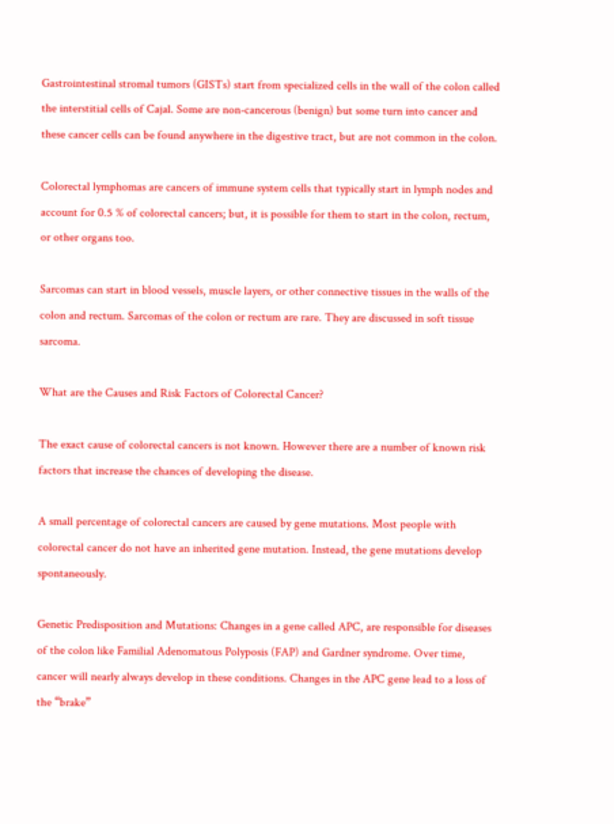Gastrointestinal stromal tumors (GISTs) start from specialized cells in the wall of the colon called the interstitial cells of Cajal. Some are non-cancerous (benign) but some turn into cancer and these cancer cells can be found anywhere in the digestive tract, but are not common in the colon.

Colorectal lymphomas are cancers of immune system cells that typically start in lymph nodes and account for 0.5 % of colorectal cancers; but, it is possible for them to start in the colon, rectum, or other organs too.

Sarcomas can start in blood vessels, muscle layers, or other connective tissues in the walls of the colon and rectum. Sarcomas of the colon or rectum are rare. They are discussed in soft tissue sarcoma.

What are the Causes and Risk Factors of Colorectal Cancer?

The exact cause of colorectal cancers is not known. However there are a number of known risk factors that increase the chances of developing the disease.

A small percentage of colorectal cancers are caused by gene mutations. Most people with colorectal cancer do not have an inherited gene mutation. Instead, the gene mutations develop spontaneously.

Genetic Predisposition and Mutations: Changes in a gene called APC, are responsible for diseases of the colon like Familial Adenomatous Polyposis (FAP) and Gardner syndrome. Over time, cancer will nearly always develop in these conditions. Changes in the APC gene lead to a loss of the “brake”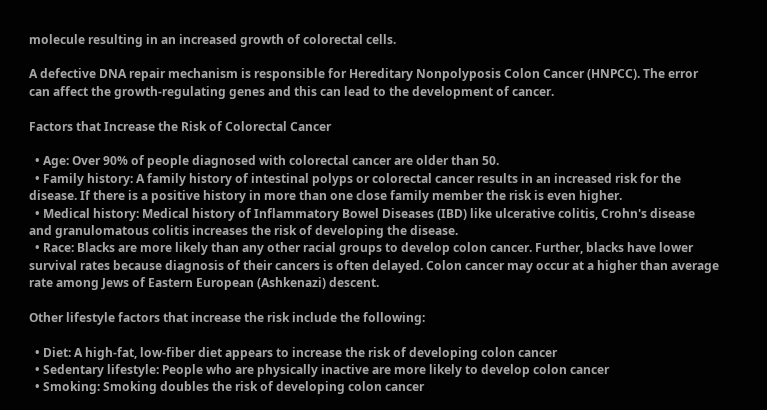molecule resulting in an increased growth of colorectal cells.

A defective DNA repair mechanism is responsible for Hereditary Nonpolyposis Colon Cancer (HNPCC). The error can affect the growth-regulating genes and this can lead to the development of cancer.

Factors that Increase the Risk of Colorectal Cancer

  • Age: Over 90% of people diagnosed with colorectal cancer are older than 50.
  • Family history: A family history of intestinal polyps or colorectal cancer results in an increased risk for the disease. If there is a positive history in more than one close family member the risk is even higher.
  • Medical history: Medical history of Inflammatory Bowel Diseases (IBD) like ulcerative colitis, Crohn's disease and granulomatous colitis increases the risk of developing the disease.
  • Race: Blacks are more likely than any other racial groups to develop colon cancer. Further, blacks have lower survival rates because diagnosis of their cancers is often delayed. Colon cancer may occur at a higher than average rate among Jews of Eastern European (Ashkenazi) descent.

Other lifestyle factors that increase the risk include the following:

  • Diet: A high-fat, low-fiber diet appears to increase the risk of developing colon cancer
  • Sedentary lifestyle: People who are physically inactive are more likely to develop colon cancer
  • Smoking: Smoking doubles the risk of developing colon cancer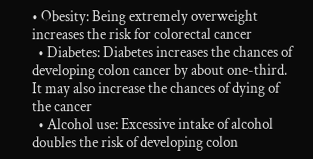• Obesity: Being extremely overweight increases the risk for colorectal cancer
  • Diabetes: Diabetes increases the chances of developing colon cancer by about one-third. It may also increase the chances of dying of the cancer
  • Alcohol use: Excessive intake of alcohol doubles the risk of developing colon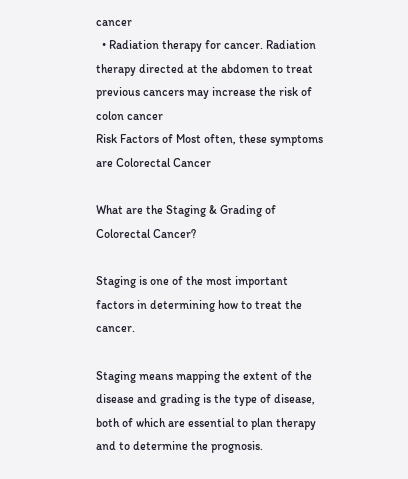cancer
  • Radiation therapy for cancer. Radiation therapy directed at the abdomen to treat previous cancers may increase the risk of colon cancer
Risk Factors of Most often, these symptoms are Colorectal Cancer

What are the Staging & Grading of Colorectal Cancer?

Staging is one of the most important factors in determining how to treat the cancer.

Staging means mapping the extent of the disease and grading is the type of disease, both of which are essential to plan therapy and to determine the prognosis.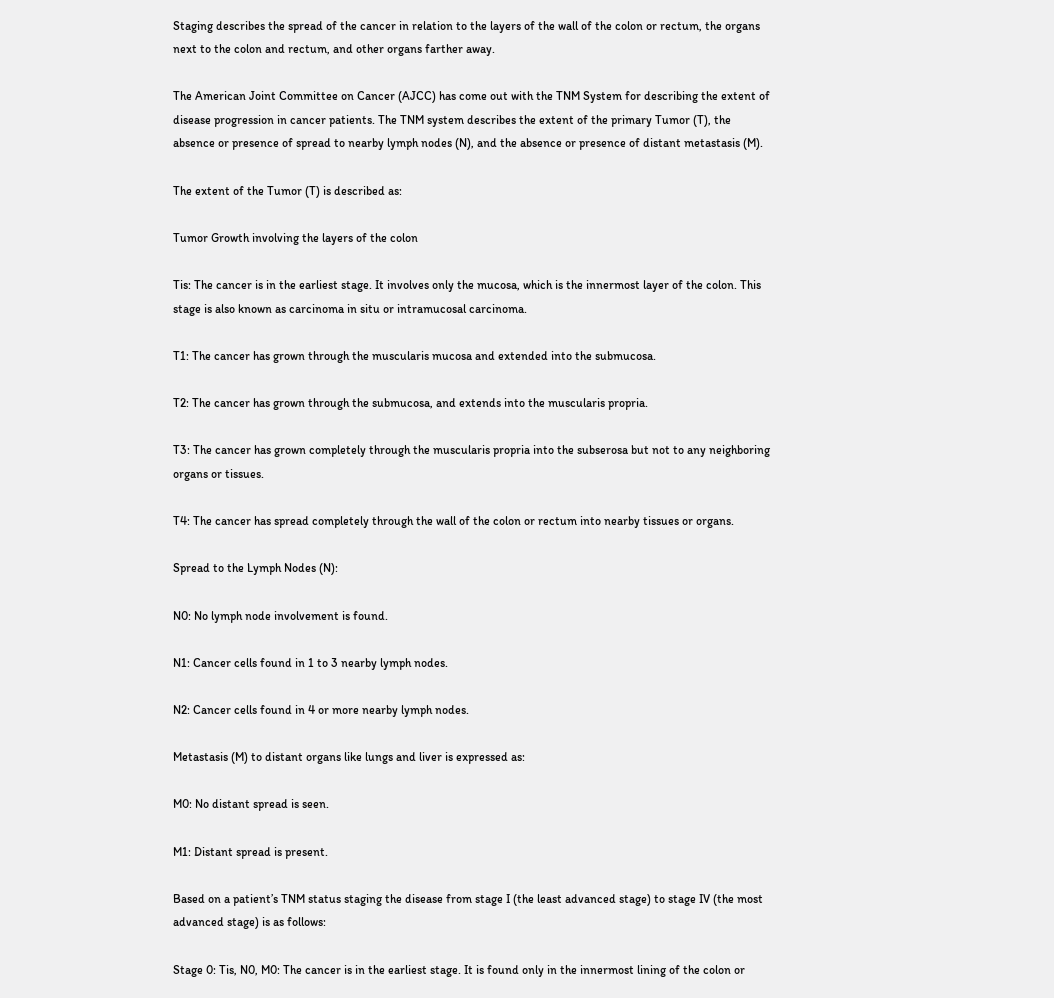Staging describes the spread of the cancer in relation to the layers of the wall of the colon or rectum, the organs next to the colon and rectum, and other organs farther away.

The American Joint Committee on Cancer (AJCC) has come out with the TNM System for describing the extent of disease progression in cancer patients. The TNM system describes the extent of the primary Tumor (T), the absence or presence of spread to nearby lymph nodes (N), and the absence or presence of distant metastasis (M).

The extent of the Tumor (T) is described as:

Tumor Growth involving the layers of the colon

Tis: The cancer is in the earliest stage. It involves only the mucosa, which is the innermost layer of the colon. This stage is also known as carcinoma in situ or intramucosal carcinoma.

T1: The cancer has grown through the muscularis mucosa and extended into the submucosa.

T2: The cancer has grown through the submucosa, and extends into the muscularis propria.

T3: The cancer has grown completely through the muscularis propria into the subserosa but not to any neighboring organs or tissues.

T4: The cancer has spread completely through the wall of the colon or rectum into nearby tissues or organs.

Spread to the Lymph Nodes (N):

N0: No lymph node involvement is found.

N1: Cancer cells found in 1 to 3 nearby lymph nodes.

N2: Cancer cells found in 4 or more nearby lymph nodes.

Metastasis (M) to distant organs like lungs and liver is expressed as:

M0: No distant spread is seen.

M1: Distant spread is present.

Based on a patient’s TNM status staging the disease from stage I (the least advanced stage) to stage IV (the most advanced stage) is as follows:

Stage 0: Tis, N0, M0: The cancer is in the earliest stage. It is found only in the innermost lining of the colon or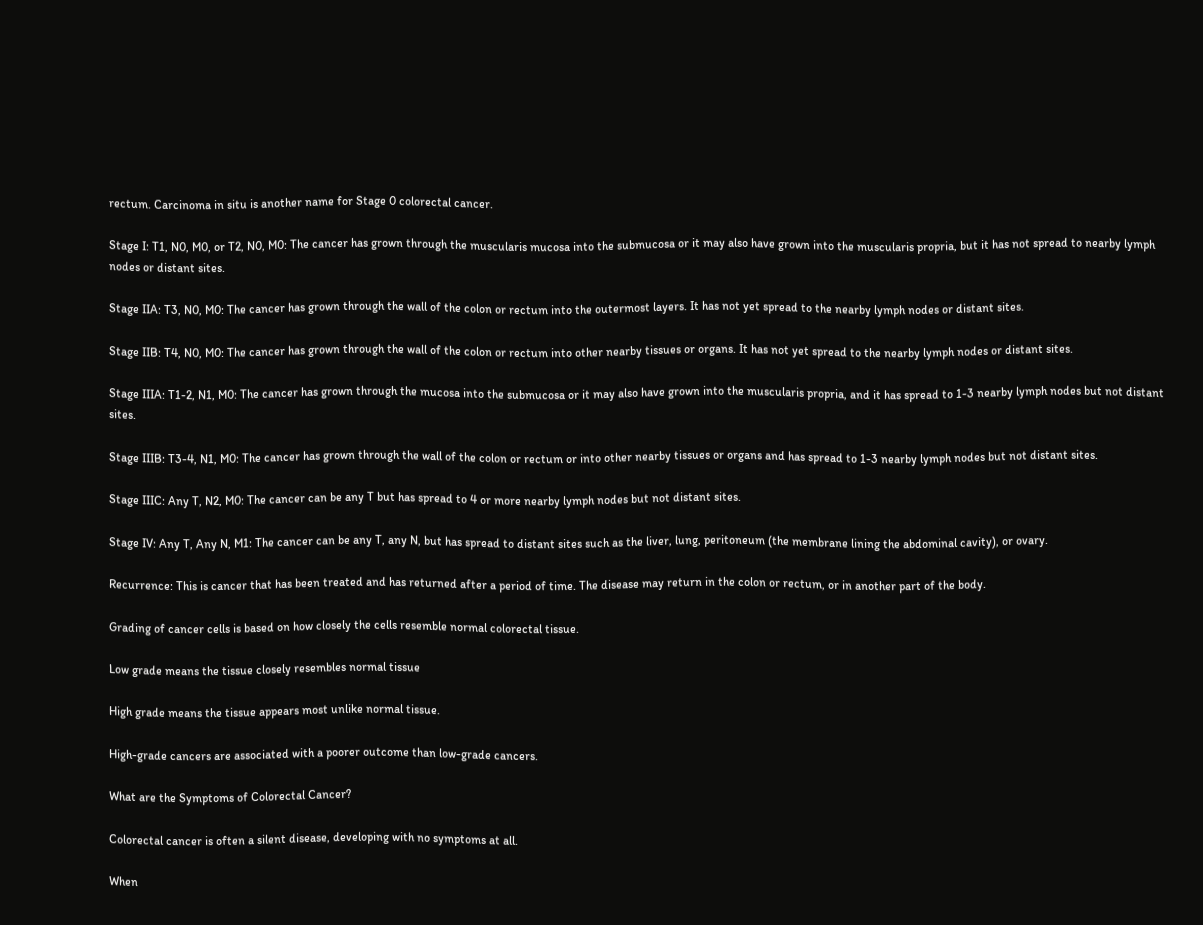rectum. Carcinoma in situ is another name for Stage 0 colorectal cancer.

Stage I: T1, N0, M0, or T2, N0, M0: The cancer has grown through the muscularis mucosa into the submucosa or it may also have grown into the muscularis propria, but it has not spread to nearby lymph nodes or distant sites.

Stage IIA: T3, N0, M0: The cancer has grown through the wall of the colon or rectum into the outermost layers. It has not yet spread to the nearby lymph nodes or distant sites.

Stage IIB: T4, N0, M0: The cancer has grown through the wall of the colon or rectum into other nearby tissues or organs. It has not yet spread to the nearby lymph nodes or distant sites.

Stage IIIA: T1-2, N1, M0: The cancer has grown through the mucosa into the submucosa or it may also have grown into the muscularis propria, and it has spread to 1-3 nearby lymph nodes but not distant sites.

Stage IIIB: T3-4, N1, M0: The cancer has grown through the wall of the colon or rectum or into other nearby tissues or organs and has spread to 1-3 nearby lymph nodes but not distant sites.

Stage IIIC: Any T, N2, M0: The cancer can be any T but has spread to 4 or more nearby lymph nodes but not distant sites.

Stage IV: Any T, Any N, M1: The cancer can be any T, any N, but has spread to distant sites such as the liver, lung, peritoneum (the membrane lining the abdominal cavity), or ovary.

Recurrence: This is cancer that has been treated and has returned after a period of time. The disease may return in the colon or rectum, or in another part of the body.

Grading of cancer cells is based on how closely the cells resemble normal colorectal tissue.

Low grade means the tissue closely resembles normal tissue

High grade means the tissue appears most unlike normal tissue.

High-grade cancers are associated with a poorer outcome than low-grade cancers.

What are the Symptoms of Colorectal Cancer?

Colorectal cancer is often a silent disease, developing with no symptoms at all.

When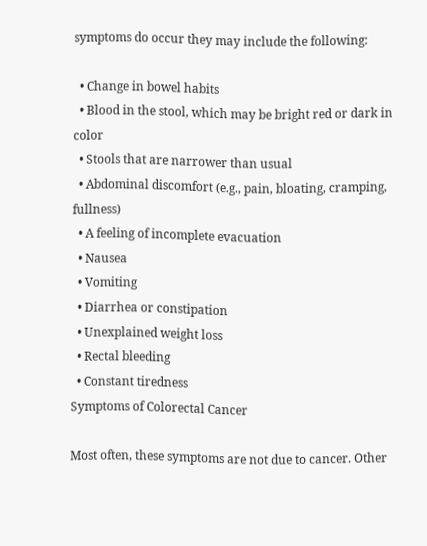symptoms do occur they may include the following:

  • Change in bowel habits
  • Blood in the stool, which may be bright red or dark in color
  • Stools that are narrower than usual
  • Abdominal discomfort (e.g., pain, bloating, cramping, fullness)
  • A feeling of incomplete evacuation
  • Nausea
  • Vomiting
  • Diarrhea or constipation
  • Unexplained weight loss
  • Rectal bleeding
  • Constant tiredness
Symptoms of Colorectal Cancer

Most often, these symptoms are not due to cancer. Other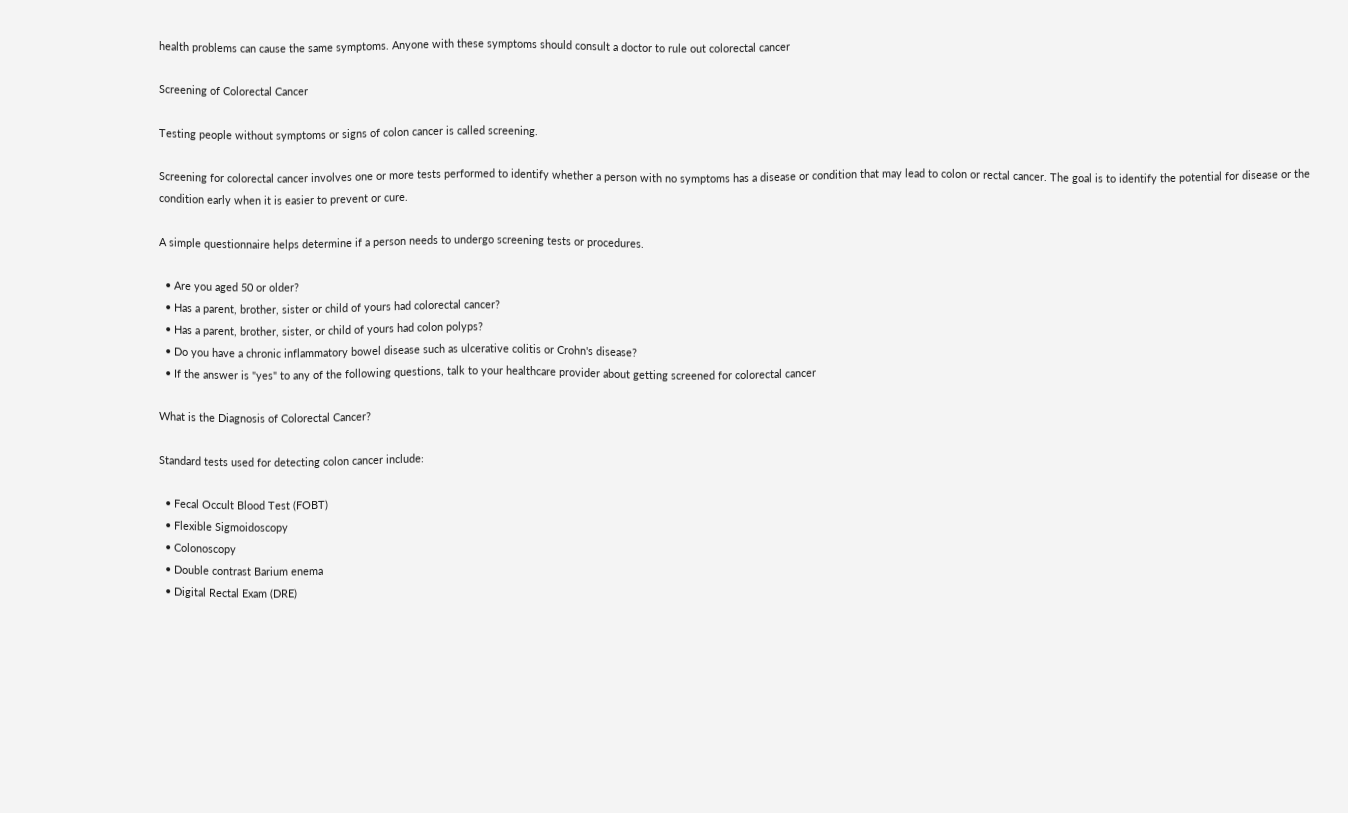health problems can cause the same symptoms. Anyone with these symptoms should consult a doctor to rule out colorectal cancer

Screening of Colorectal Cancer

Testing people without symptoms or signs of colon cancer is called screening.

Screening for colorectal cancer involves one or more tests performed to identify whether a person with no symptoms has a disease or condition that may lead to colon or rectal cancer. The goal is to identify the potential for disease or the condition early when it is easier to prevent or cure.

A simple questionnaire helps determine if a person needs to undergo screening tests or procedures.

  • Are you aged 50 or older?
  • Has a parent, brother, sister or child of yours had colorectal cancer?
  • Has a parent, brother, sister, or child of yours had colon polyps?
  • Do you have a chronic inflammatory bowel disease such as ulcerative colitis or Crohn's disease?
  • If the answer is "yes" to any of the following questions, talk to your healthcare provider about getting screened for colorectal cancer

What is the Diagnosis of Colorectal Cancer?

Standard tests used for detecting colon cancer include:

  • Fecal Occult Blood Test (FOBT)
  • Flexible Sigmoidoscopy
  • Colonoscopy
  • Double contrast Barium enema
  • Digital Rectal Exam (DRE)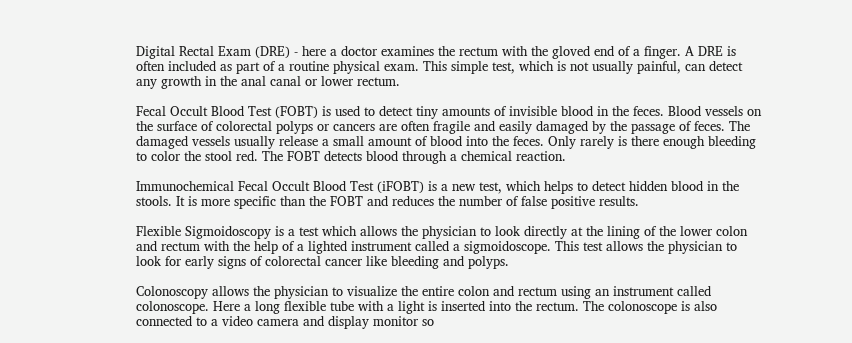Digital Rectal Exam (DRE) - here a doctor examines the rectum with the gloved end of a finger. A DRE is often included as part of a routine physical exam. This simple test, which is not usually painful, can detect any growth in the anal canal or lower rectum.

Fecal Occult Blood Test (FOBT) is used to detect tiny amounts of invisible blood in the feces. Blood vessels on the surface of colorectal polyps or cancers are often fragile and easily damaged by the passage of feces. The damaged vessels usually release a small amount of blood into the feces. Only rarely is there enough bleeding to color the stool red. The FOBT detects blood through a chemical reaction.

Immunochemical Fecal Occult Blood Test (iFOBT) is a new test, which helps to detect hidden blood in the stools. It is more specific than the FOBT and reduces the number of false positive results.

Flexible Sigmoidoscopy is a test which allows the physician to look directly at the lining of the lower colon and rectum with the help of a lighted instrument called a sigmoidoscope. This test allows the physician to look for early signs of colorectal cancer like bleeding and polyps.

Colonoscopy allows the physician to visualize the entire colon and rectum using an instrument called colonoscope. Here a long flexible tube with a light is inserted into the rectum. The colonoscope is also connected to a video camera and display monitor so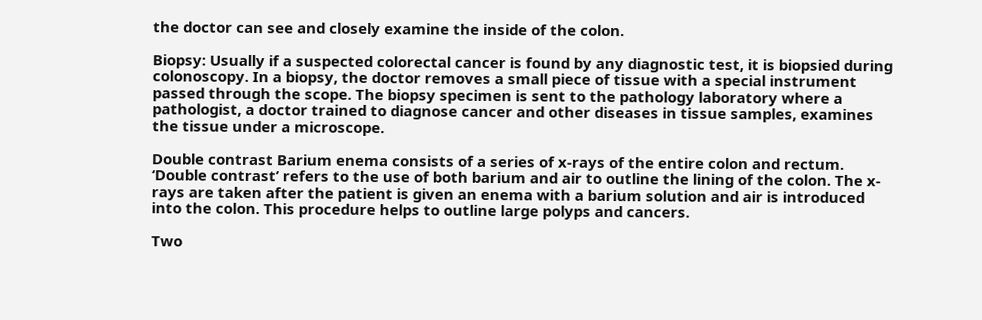the doctor can see and closely examine the inside of the colon.

Biopsy: Usually if a suspected colorectal cancer is found by any diagnostic test, it is biopsied during colonoscopy. In a biopsy, the doctor removes a small piece of tissue with a special instrument passed through the scope. The biopsy specimen is sent to the pathology laboratory where a pathologist, a doctor trained to diagnose cancer and other diseases in tissue samples, examines the tissue under a microscope.

Double contrast Barium enema consists of a series of x-rays of the entire colon and rectum. ‘Double contrast’ refers to the use of both barium and air to outline the lining of the colon. The x-rays are taken after the patient is given an enema with a barium solution and air is introduced into the colon. This procedure helps to outline large polyps and cancers.

Two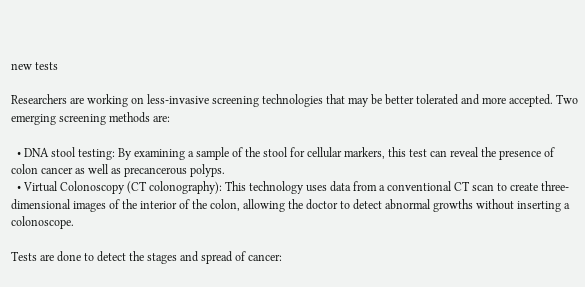new tests

Researchers are working on less-invasive screening technologies that may be better tolerated and more accepted. Two emerging screening methods are:

  • DNA stool testing: By examining a sample of the stool for cellular markers, this test can reveal the presence of colon cancer as well as precancerous polyps.
  • Virtual Colonoscopy (CT colonography): This technology uses data from a conventional CT scan to create three-dimensional images of the interior of the colon, allowing the doctor to detect abnormal growths without inserting a colonoscope.

Tests are done to detect the stages and spread of cancer: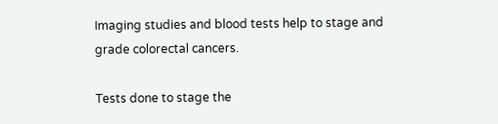Imaging studies and blood tests help to stage and grade colorectal cancers.

Tests done to stage the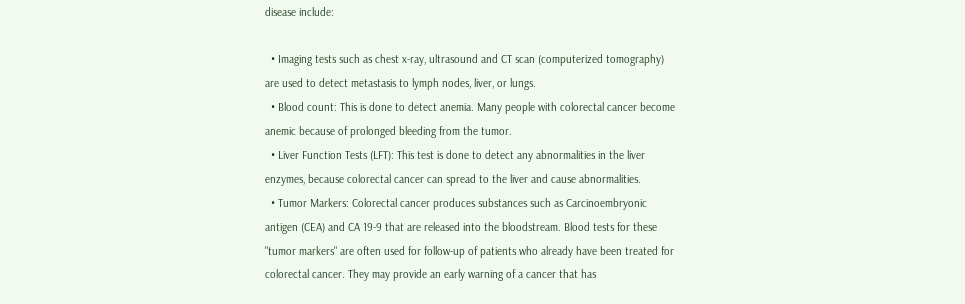disease include:

  • Imaging tests such as chest x-ray, ultrasound and CT scan (computerized tomography) are used to detect metastasis to lymph nodes, liver, or lungs.
  • Blood count: This is done to detect anemia. Many people with colorectal cancer become anemic because of prolonged bleeding from the tumor.
  • Liver Function Tests (LFT): This test is done to detect any abnormalities in the liver enzymes, because colorectal cancer can spread to the liver and cause abnormalities.
  • Tumor Markers: Colorectal cancer produces substances such as Carcinoembryonic antigen (CEA) and CA 19-9 that are released into the bloodstream. Blood tests for these "tumor markers" are often used for follow-up of patients who already have been treated for colorectal cancer. They may provide an early warning of a cancer that has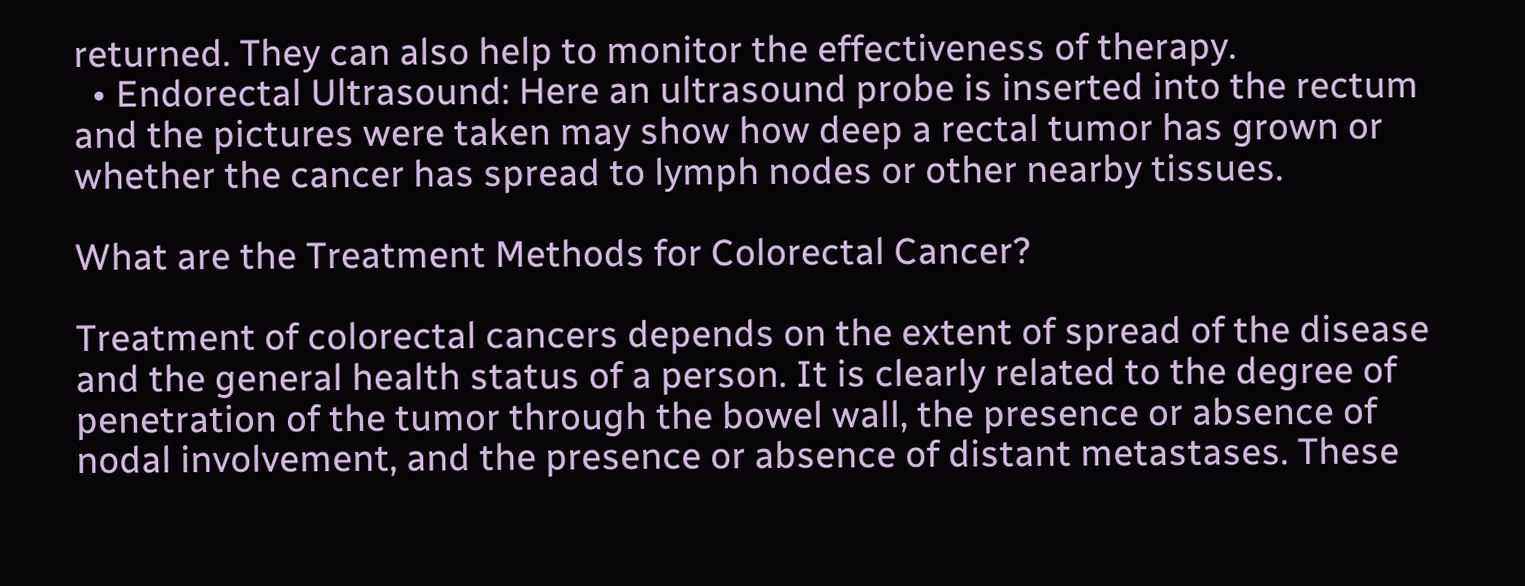returned. They can also help to monitor the effectiveness of therapy.
  • Endorectal Ultrasound: Here an ultrasound probe is inserted into the rectum and the pictures were taken may show how deep a rectal tumor has grown or whether the cancer has spread to lymph nodes or other nearby tissues.

What are the Treatment Methods for Colorectal Cancer?

Treatment of colorectal cancers depends on the extent of spread of the disease and the general health status of a person. It is clearly related to the degree of penetration of the tumor through the bowel wall, the presence or absence of nodal involvement, and the presence or absence of distant metastases. These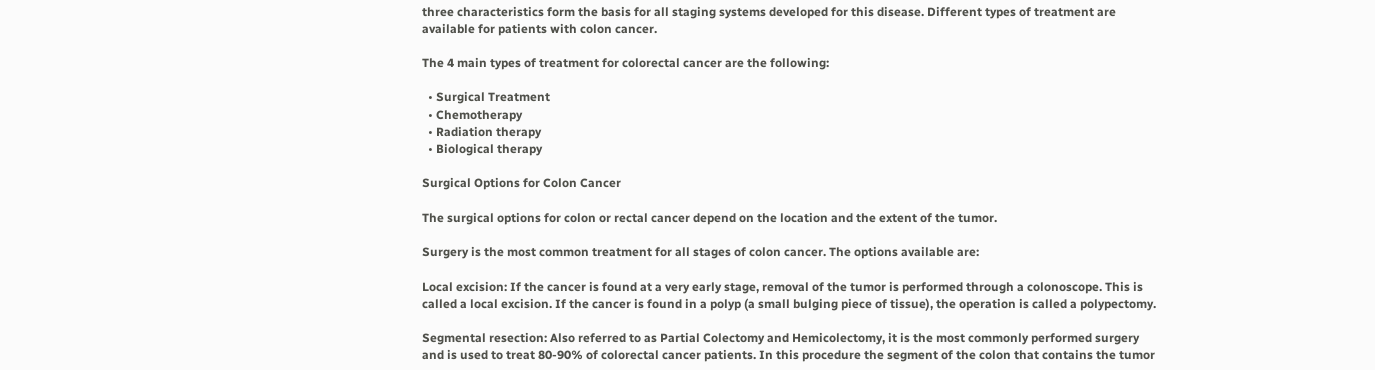three characteristics form the basis for all staging systems developed for this disease. Different types of treatment are available for patients with colon cancer.

The 4 main types of treatment for colorectal cancer are the following:

  • Surgical Treatment
  • Chemotherapy
  • Radiation therapy
  • Biological therapy

Surgical Options for Colon Cancer

The surgical options for colon or rectal cancer depend on the location and the extent of the tumor.

Surgery is the most common treatment for all stages of colon cancer. The options available are:

Local excision: If the cancer is found at a very early stage, removal of the tumor is performed through a colonoscope. This is called a local excision. If the cancer is found in a polyp (a small bulging piece of tissue), the operation is called a polypectomy.

Segmental resection: Also referred to as Partial Colectomy and Hemicolectomy, it is the most commonly performed surgery and is used to treat 80-90% of colorectal cancer patients. In this procedure the segment of the colon that contains the tumor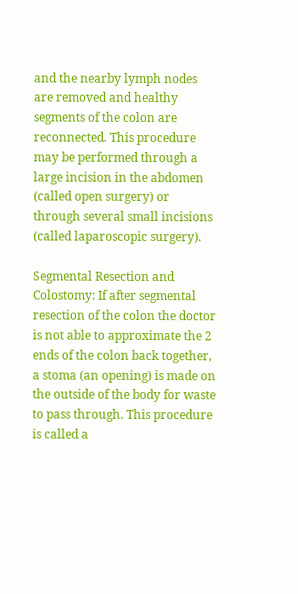and the nearby lymph nodes are removed and healthy segments of the colon are reconnected. This procedure may be performed through a large incision in the abdomen (called open surgery) or through several small incisions (called laparoscopic surgery).

Segmental Resection and Colostomy: If after segmental resection of the colon the doctor is not able to approximate the 2 ends of the colon back together, a stoma (an opening) is made on the outside of the body for waste to pass through. This procedure is called a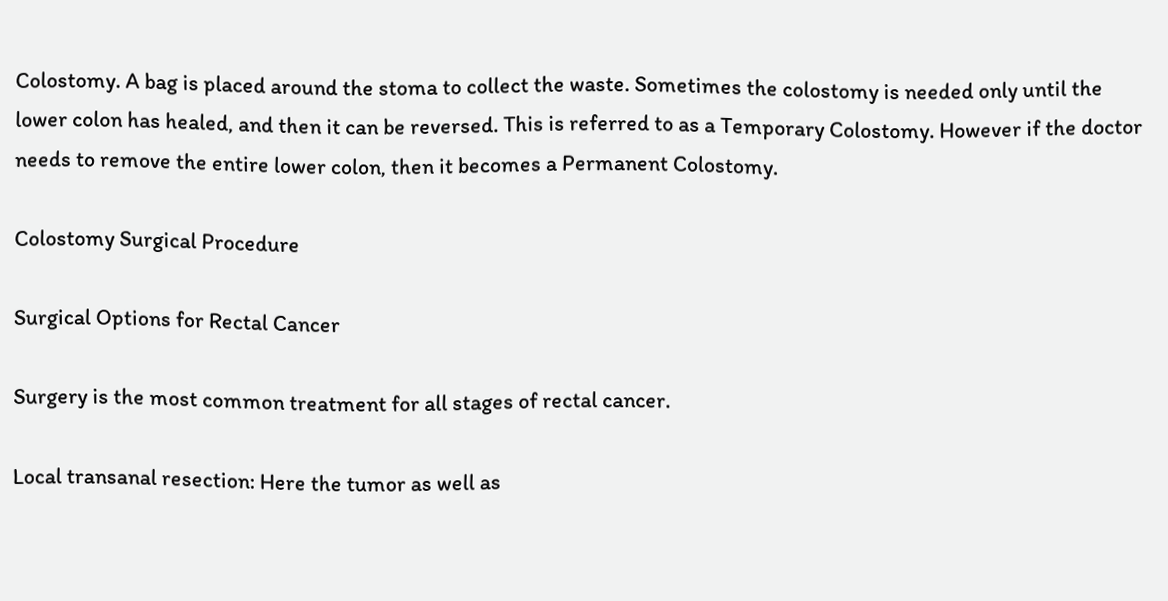Colostomy. A bag is placed around the stoma to collect the waste. Sometimes the colostomy is needed only until the lower colon has healed, and then it can be reversed. This is referred to as a Temporary Colostomy. However if the doctor needs to remove the entire lower colon, then it becomes a Permanent Colostomy.

Colostomy Surgical Procedure

Surgical Options for Rectal Cancer

Surgery is the most common treatment for all stages of rectal cancer.

Local transanal resection: Here the tumor as well as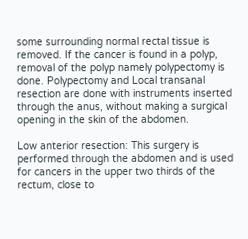some surrounding normal rectal tissue is removed. If the cancer is found in a polyp, removal of the polyp namely polypectomy is done. Polypectomy and Local transanal resection are done with instruments inserted through the anus, without making a surgical opening in the skin of the abdomen.

Low anterior resection: This surgery is performed through the abdomen and is used for cancers in the upper two thirds of the rectum, close to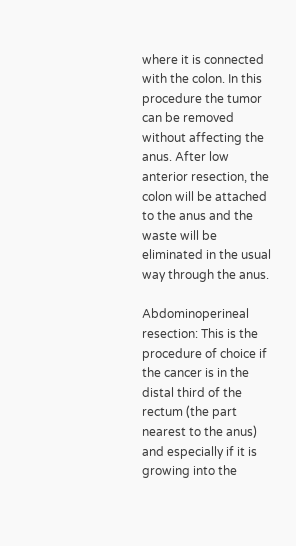where it is connected with the colon. In this procedure the tumor can be removed without affecting the anus. After low anterior resection, the colon will be attached to the anus and the waste will be eliminated in the usual way through the anus.

Abdominoperineal resection: This is the procedure of choice if the cancer is in the distal third of the rectum (the part nearest to the anus) and especially if it is growing into the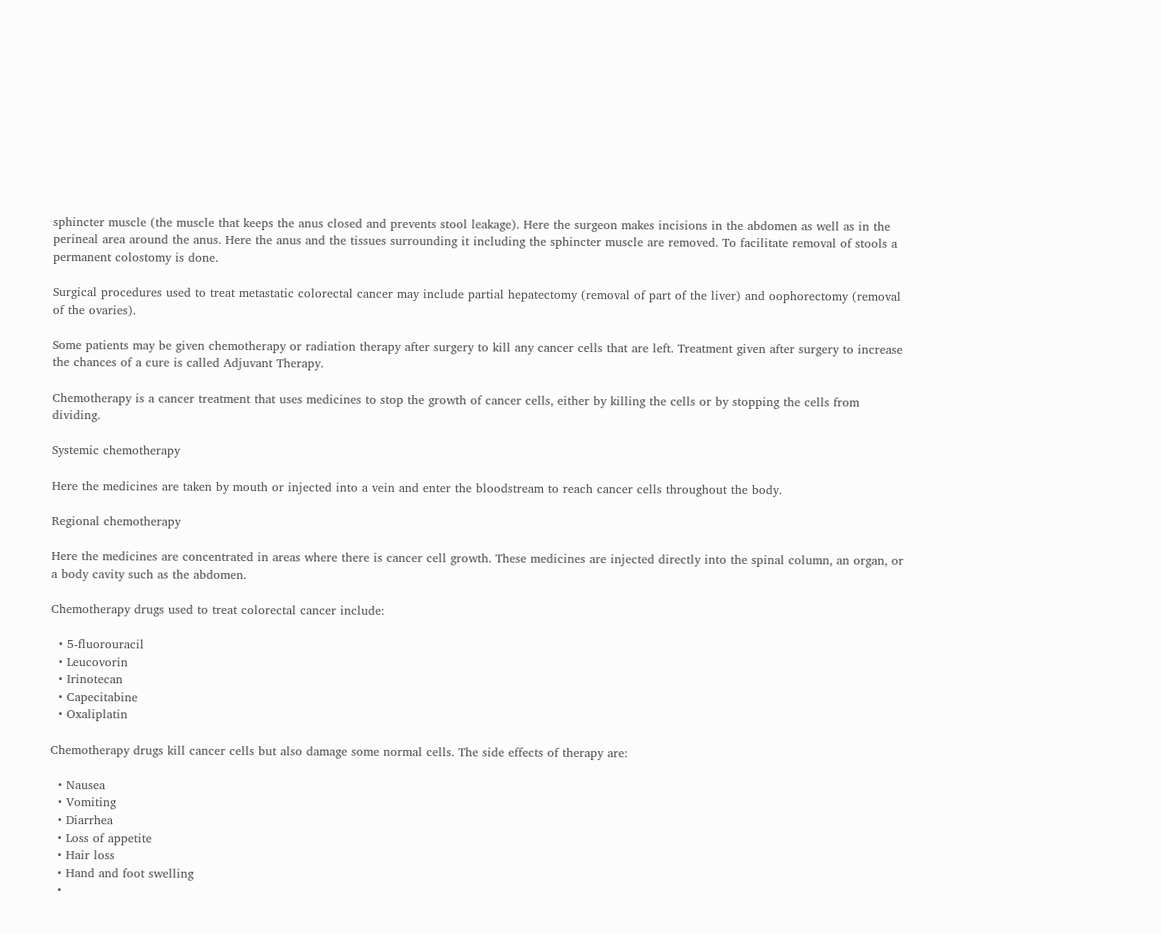sphincter muscle (the muscle that keeps the anus closed and prevents stool leakage). Here the surgeon makes incisions in the abdomen as well as in the perineal area around the anus. Here the anus and the tissues surrounding it including the sphincter muscle are removed. To facilitate removal of stools a permanent colostomy is done.

Surgical procedures used to treat metastatic colorectal cancer may include partial hepatectomy (removal of part of the liver) and oophorectomy (removal of the ovaries).

Some patients may be given chemotherapy or radiation therapy after surgery to kill any cancer cells that are left. Treatment given after surgery to increase the chances of a cure is called Adjuvant Therapy.

Chemotherapy is a cancer treatment that uses medicines to stop the growth of cancer cells, either by killing the cells or by stopping the cells from dividing.

Systemic chemotherapy

Here the medicines are taken by mouth or injected into a vein and enter the bloodstream to reach cancer cells throughout the body.

Regional chemotherapy

Here the medicines are concentrated in areas where there is cancer cell growth. These medicines are injected directly into the spinal column, an organ, or a body cavity such as the abdomen.

Chemotherapy drugs used to treat colorectal cancer include:

  • 5-fluorouracil
  • Leucovorin
  • Irinotecan
  • Capecitabine
  • Oxaliplatin

Chemotherapy drugs kill cancer cells but also damage some normal cells. The side effects of therapy are:

  • Nausea
  • Vomiting
  • Diarrhea
  • Loss of appetite
  • Hair loss
  • Hand and foot swelling
  •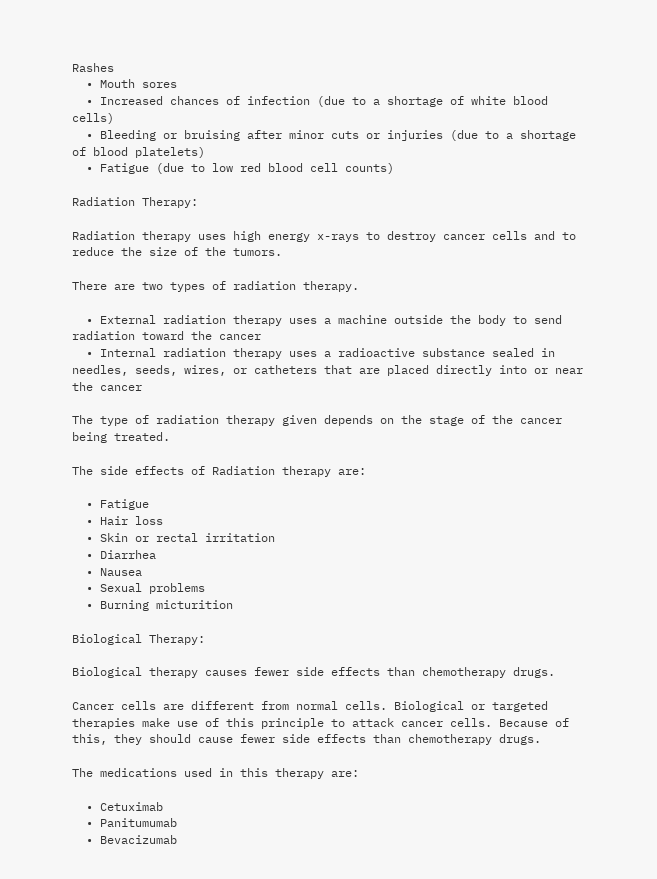Rashes
  • Mouth sores
  • Increased chances of infection (due to a shortage of white blood cells)
  • Bleeding or bruising after minor cuts or injuries (due to a shortage of blood platelets)
  • Fatigue (due to low red blood cell counts)

Radiation Therapy:

Radiation therapy uses high energy x-rays to destroy cancer cells and to reduce the size of the tumors.

There are two types of radiation therapy.

  • External radiation therapy uses a machine outside the body to send radiation toward the cancer
  • Internal radiation therapy uses a radioactive substance sealed in needles, seeds, wires, or catheters that are placed directly into or near the cancer

The type of radiation therapy given depends on the stage of the cancer being treated.

The side effects of Radiation therapy are:

  • Fatigue
  • Hair loss
  • Skin or rectal irritation
  • Diarrhea
  • Nausea
  • Sexual problems
  • Burning micturition

Biological Therapy:

Biological therapy causes fewer side effects than chemotherapy drugs.

Cancer cells are different from normal cells. Biological or targeted therapies make use of this principle to attack cancer cells. Because of this, they should cause fewer side effects than chemotherapy drugs.

The medications used in this therapy are:

  • Cetuximab
  • Panitumumab
  • Bevacizumab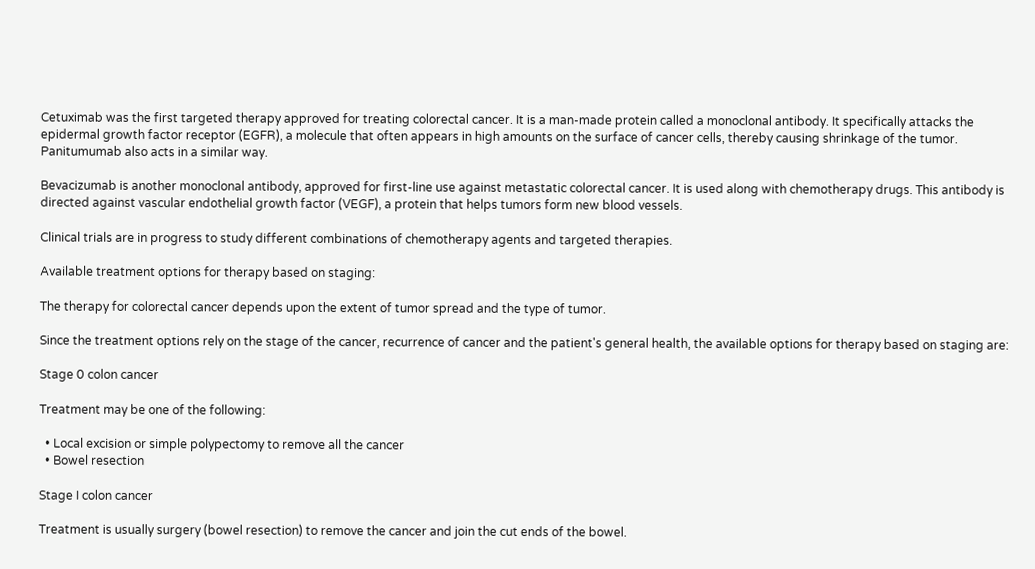Cetuximab was the first targeted therapy approved for treating colorectal cancer. It is a man-made protein called a monoclonal antibody. It specifically attacks the epidermal growth factor receptor (EGFR), a molecule that often appears in high amounts on the surface of cancer cells, thereby causing shrinkage of the tumor. Panitumumab also acts in a similar way.

Bevacizumab is another monoclonal antibody, approved for first-line use against metastatic colorectal cancer. It is used along with chemotherapy drugs. This antibody is directed against vascular endothelial growth factor (VEGF), a protein that helps tumors form new blood vessels.

Clinical trials are in progress to study different combinations of chemotherapy agents and targeted therapies.

Available treatment options for therapy based on staging:

The therapy for colorectal cancer depends upon the extent of tumor spread and the type of tumor.

Since the treatment options rely on the stage of the cancer, recurrence of cancer and the patient's general health, the available options for therapy based on staging are:

Stage 0 colon cancer

Treatment may be one of the following:

  • Local excision or simple polypectomy to remove all the cancer
  • Bowel resection

Stage I colon cancer

Treatment is usually surgery (bowel resection) to remove the cancer and join the cut ends of the bowel.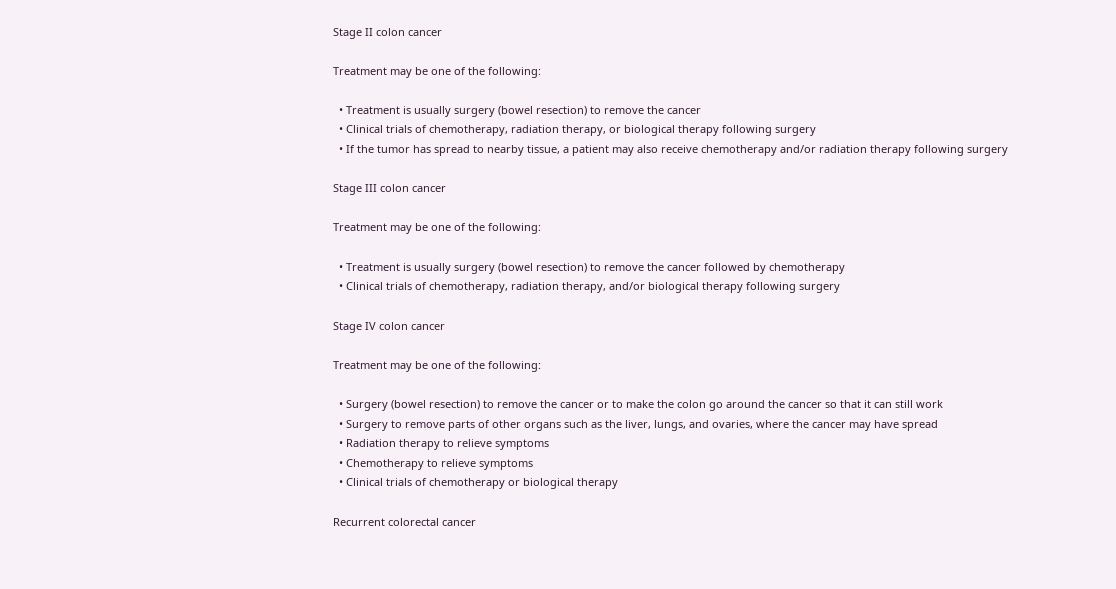Stage II colon cancer

Treatment may be one of the following:

  • Treatment is usually surgery (bowel resection) to remove the cancer
  • Clinical trials of chemotherapy, radiation therapy, or biological therapy following surgery
  • If the tumor has spread to nearby tissue, a patient may also receive chemotherapy and/or radiation therapy following surgery

Stage III colon cancer

Treatment may be one of the following:

  • Treatment is usually surgery (bowel resection) to remove the cancer followed by chemotherapy
  • Clinical trials of chemotherapy, radiation therapy, and/or biological therapy following surgery

Stage IV colon cancer

Treatment may be one of the following:

  • Surgery (bowel resection) to remove the cancer or to make the colon go around the cancer so that it can still work
  • Surgery to remove parts of other organs such as the liver, lungs, and ovaries, where the cancer may have spread
  • Radiation therapy to relieve symptoms
  • Chemotherapy to relieve symptoms
  • Clinical trials of chemotherapy or biological therapy

Recurrent colorectal cancer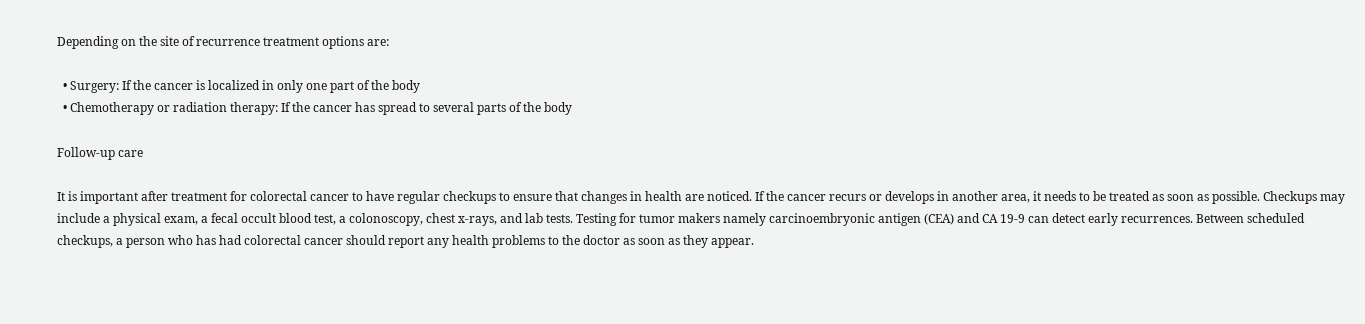Depending on the site of recurrence treatment options are:

  • Surgery: If the cancer is localized in only one part of the body
  • Chemotherapy or radiation therapy: If the cancer has spread to several parts of the body

Follow-up care

It is important after treatment for colorectal cancer to have regular checkups to ensure that changes in health are noticed. If the cancer recurs or develops in another area, it needs to be treated as soon as possible. Checkups may include a physical exam, a fecal occult blood test, a colonoscopy, chest x-rays, and lab tests. Testing for tumor makers namely carcinoembryonic antigen (CEA) and CA 19-9 can detect early recurrences. Between scheduled checkups, a person who has had colorectal cancer should report any health problems to the doctor as soon as they appear.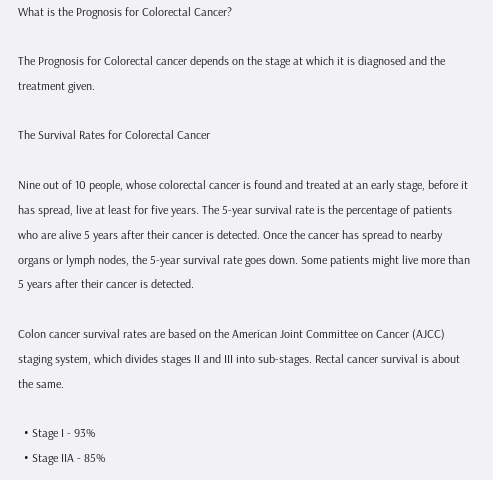What is the Prognosis for Colorectal Cancer?

The Prognosis for Colorectal cancer depends on the stage at which it is diagnosed and the treatment given.

The Survival Rates for Colorectal Cancer

Nine out of 10 people, whose colorectal cancer is found and treated at an early stage, before it has spread, live at least for five years. The 5-year survival rate is the percentage of patients who are alive 5 years after their cancer is detected. Once the cancer has spread to nearby organs or lymph nodes, the 5-year survival rate goes down. Some patients might live more than 5 years after their cancer is detected.

Colon cancer survival rates are based on the American Joint Committee on Cancer (AJCC) staging system, which divides stages II and III into sub-stages. Rectal cancer survival is about the same.

  • Stage I - 93%
  • Stage IIA - 85%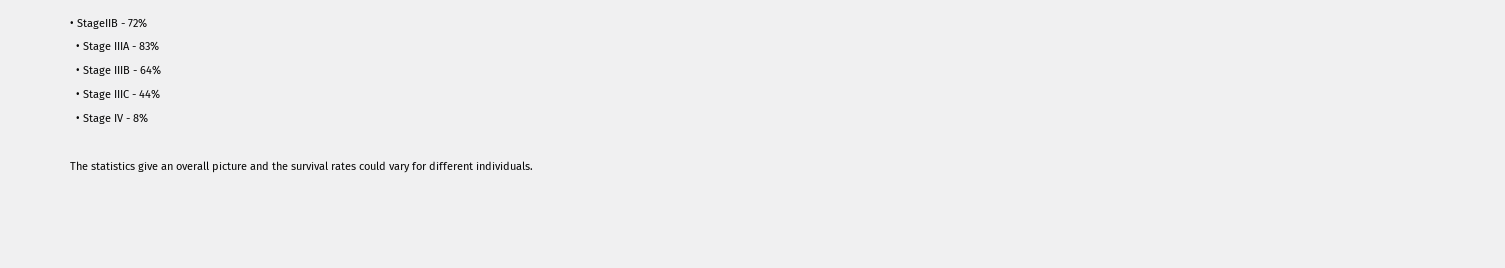• StageIIB - 72%
  • Stage IIIA - 83%
  • Stage IIIB - 64%
  • Stage IIIC - 44%
  • Stage IV - 8%

The statistics give an overall picture and the survival rates could vary for different individuals.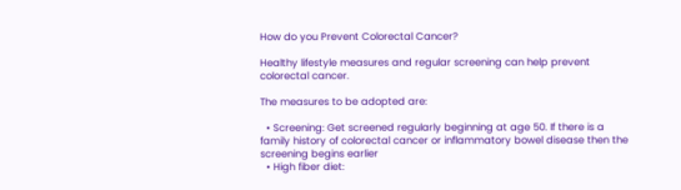How do you Prevent Colorectal Cancer?

Healthy lifestyle measures and regular screening can help prevent colorectal cancer.

The measures to be adopted are:

  • Screening: Get screened regularly beginning at age 50. If there is a family history of colorectal cancer or inflammatory bowel disease then the screening begins earlier
  • High fiber diet: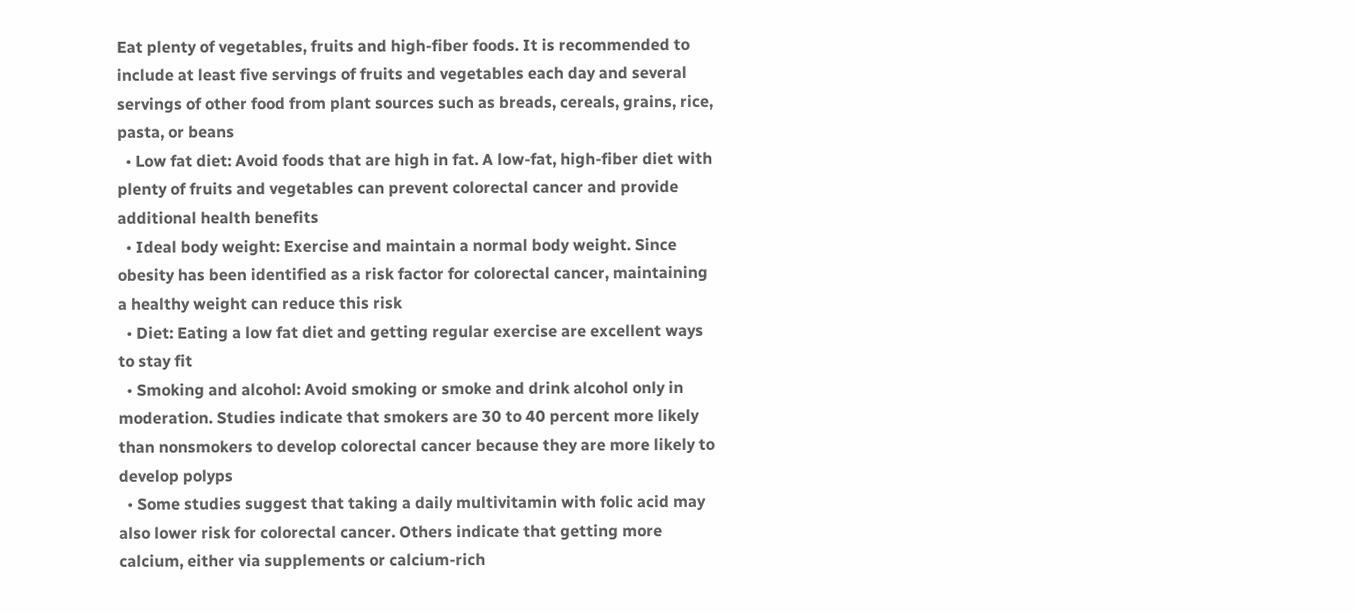Eat plenty of vegetables, fruits and high-fiber foods. It is recommended to include at least five servings of fruits and vegetables each day and several servings of other food from plant sources such as breads, cereals, grains, rice, pasta, or beans
  • Low fat diet: Avoid foods that are high in fat. A low-fat, high-fiber diet with plenty of fruits and vegetables can prevent colorectal cancer and provide additional health benefits
  • Ideal body weight: Exercise and maintain a normal body weight. Since obesity has been identified as a risk factor for colorectal cancer, maintaining a healthy weight can reduce this risk
  • Diet: Eating a low fat diet and getting regular exercise are excellent ways to stay fit
  • Smoking and alcohol: Avoid smoking or smoke and drink alcohol only in moderation. Studies indicate that smokers are 30 to 40 percent more likely than nonsmokers to develop colorectal cancer because they are more likely to develop polyps
  • Some studies suggest that taking a daily multivitamin with folic acid may also lower risk for colorectal cancer. Others indicate that getting more calcium, either via supplements or calcium-rich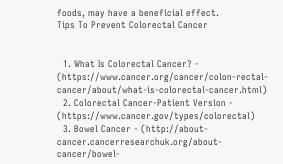foods, may have a beneficial effect.
Tips To Prevent Colorectal Cancer


  1. What Is Colorectal Cancer? - (https://www.cancer.org/cancer/colon-rectal-cancer/about/what-is-colorectal-cancer.html)
  2. Colorectal Cancer-Patient Version - (https://www.cancer.gov/types/colorectal)
  3. Bowel Cancer - (http://about-cancer.cancerresearchuk.org/about-cancer/bowel-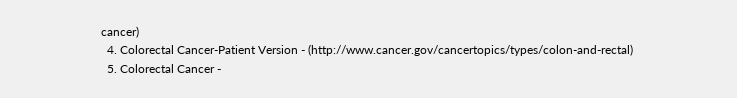cancer)
  4. Colorectal Cancer-Patient Version - (http://www.cancer.gov/cancertopics/types/colon-and-rectal)
  5. Colorectal Cancer -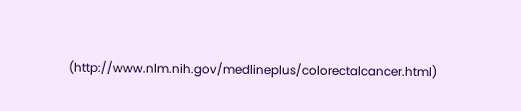(http://www.nlm.nih.gov/medlineplus/colorectalcancer.html)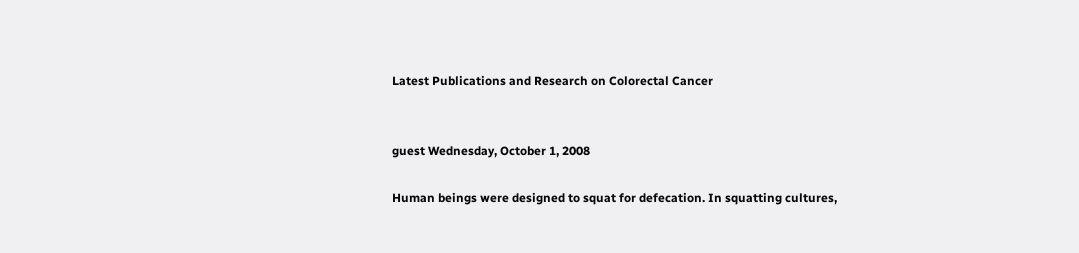Latest Publications and Research on Colorectal Cancer


guest Wednesday, October 1, 2008

Human beings were designed to squat for defecation. In squatting cultures,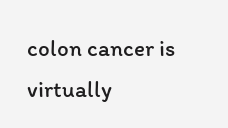colon cancer is virtually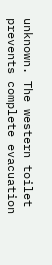unknown. The western toilet prevents complete evacuation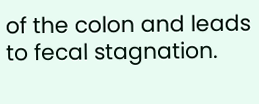of the colon and leads to fecal stagnation.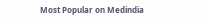Most Popular on Medindia